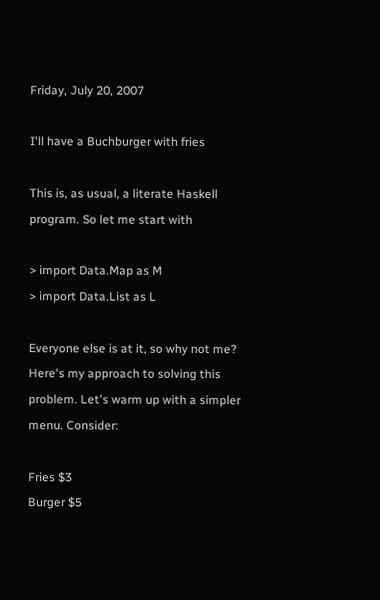Friday, July 20, 2007

I'll have a Buchburger with fries

This is, as usual, a literate Haskell program. So let me start with

> import Data.Map as M
> import Data.List as L

Everyone else is at it, so why not me? Here's my approach to solving this problem. Let's warm up with a simpler menu. Consider:

Fries $3
Burger $5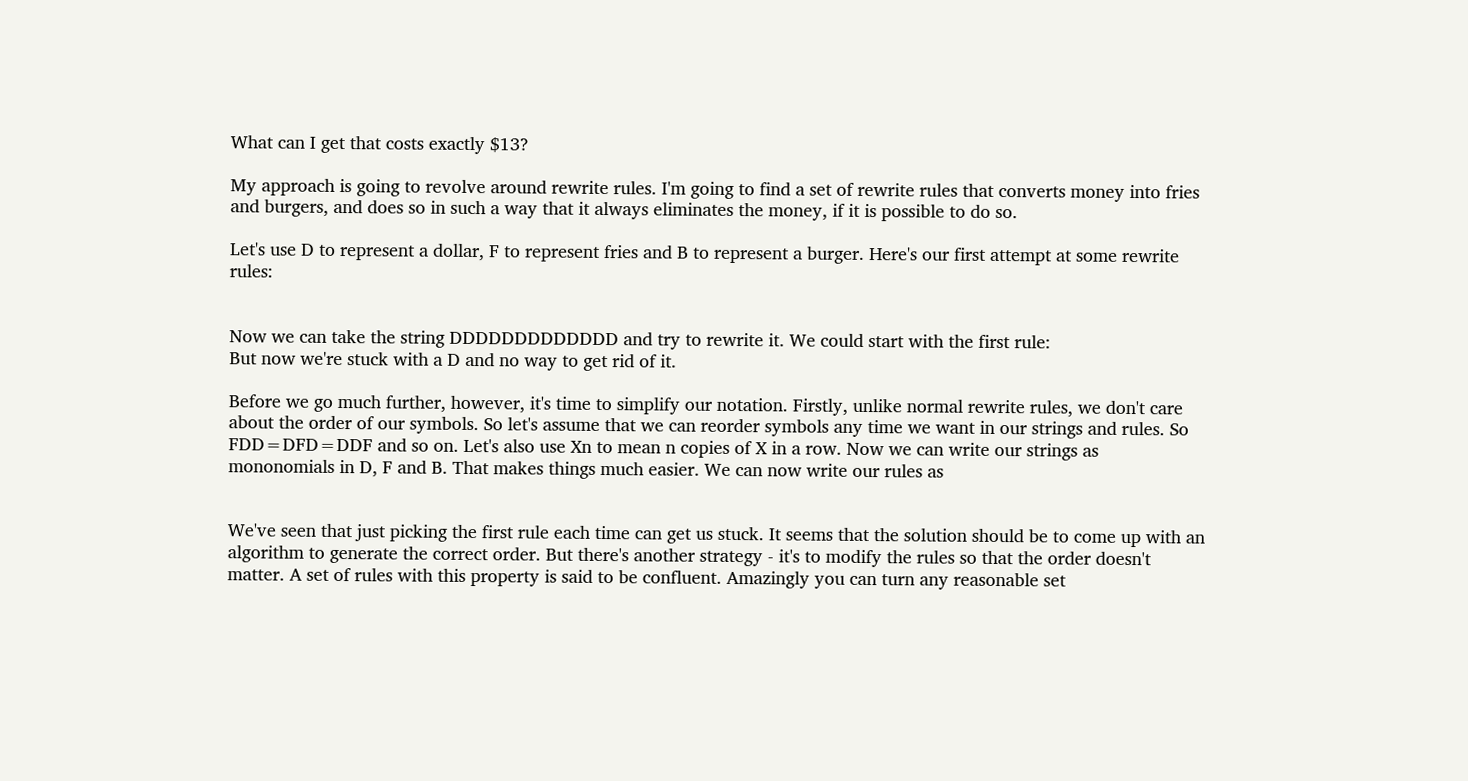What can I get that costs exactly $13?

My approach is going to revolve around rewrite rules. I'm going to find a set of rewrite rules that converts money into fries and burgers, and does so in such a way that it always eliminates the money, if it is possible to do so.

Let's use D to represent a dollar, F to represent fries and B to represent a burger. Here's our first attempt at some rewrite rules:


Now we can take the string DDDDDDDDDDDDD and try to rewrite it. We could start with the first rule:
But now we're stuck with a D and no way to get rid of it.

Before we go much further, however, it's time to simplify our notation. Firstly, unlike normal rewrite rules, we don't care about the order of our symbols. So let's assume that we can reorder symbols any time we want in our strings and rules. So FDD=DFD=DDF and so on. Let's also use Xn to mean n copies of X in a row. Now we can write our strings as mononomials in D, F and B. That makes things much easier. We can now write our rules as


We've seen that just picking the first rule each time can get us stuck. It seems that the solution should be to come up with an algorithm to generate the correct order. But there's another strategy - it's to modify the rules so that the order doesn't matter. A set of rules with this property is said to be confluent. Amazingly you can turn any reasonable set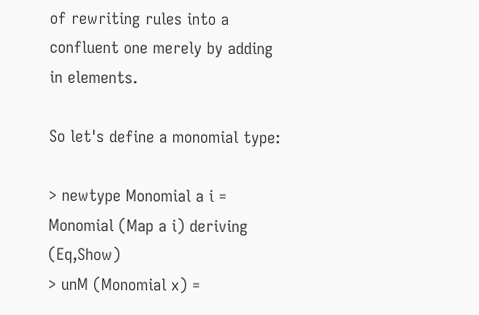of rewriting rules into a confluent one merely by adding in elements.

So let's define a monomial type:

> newtype Monomial a i = Monomial (Map a i) deriving (Eq,Show)
> unM (Monomial x) =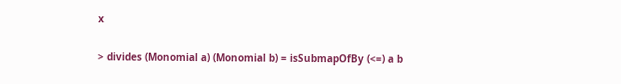x

> divides (Monomial a) (Monomial b) = isSubmapOfBy (<=) a b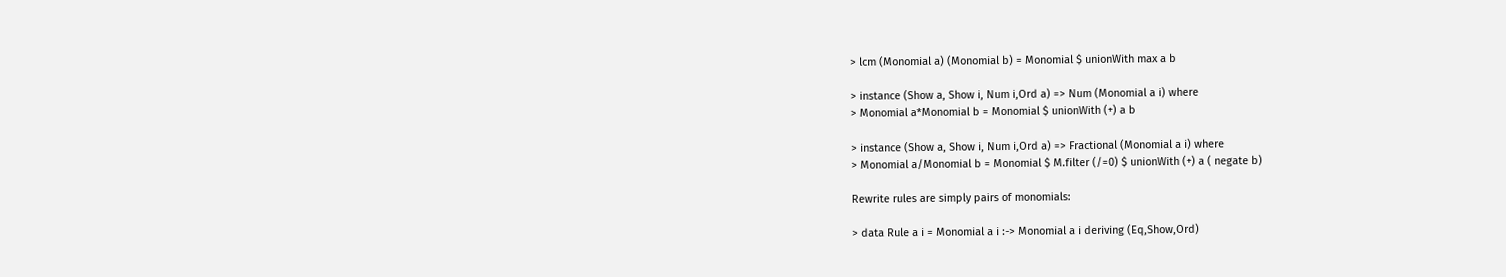> lcm (Monomial a) (Monomial b) = Monomial $ unionWith max a b

> instance (Show a, Show i, Num i,Ord a) => Num (Monomial a i) where
> Monomial a*Monomial b = Monomial $ unionWith (+) a b

> instance (Show a, Show i, Num i,Ord a) => Fractional (Monomial a i) where
> Monomial a/Monomial b = Monomial $ M.filter (/=0) $ unionWith (+) a ( negate b)

Rewrite rules are simply pairs of monomials:

> data Rule a i = Monomial a i :-> Monomial a i deriving (Eq,Show,Ord)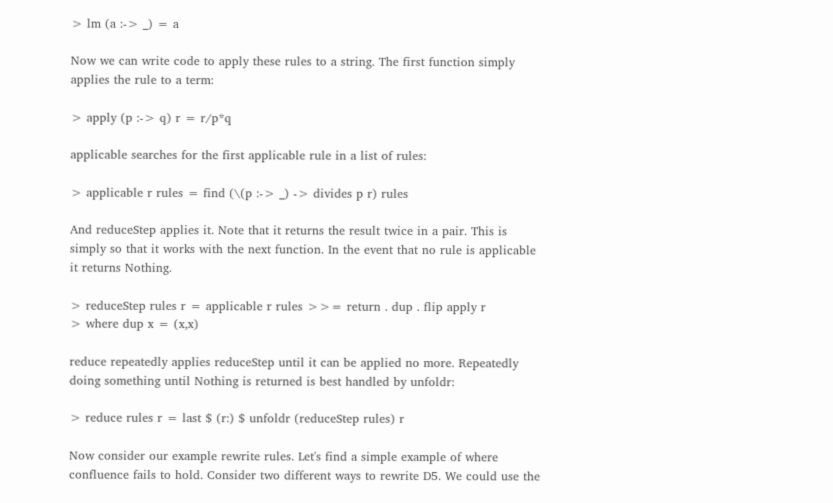> lm (a :-> _) = a

Now we can write code to apply these rules to a string. The first function simply applies the rule to a term:

> apply (p :-> q) r = r/p*q

applicable searches for the first applicable rule in a list of rules:

> applicable r rules = find (\(p :-> _) -> divides p r) rules

And reduceStep applies it. Note that it returns the result twice in a pair. This is simply so that it works with the next function. In the event that no rule is applicable it returns Nothing.

> reduceStep rules r = applicable r rules >>= return . dup . flip apply r
> where dup x = (x,x)

reduce repeatedly applies reduceStep until it can be applied no more. Repeatedly doing something until Nothing is returned is best handled by unfoldr:

> reduce rules r = last $ (r:) $ unfoldr (reduceStep rules) r

Now consider our example rewrite rules. Let's find a simple example of where confluence fails to hold. Consider two different ways to rewrite D5. We could use the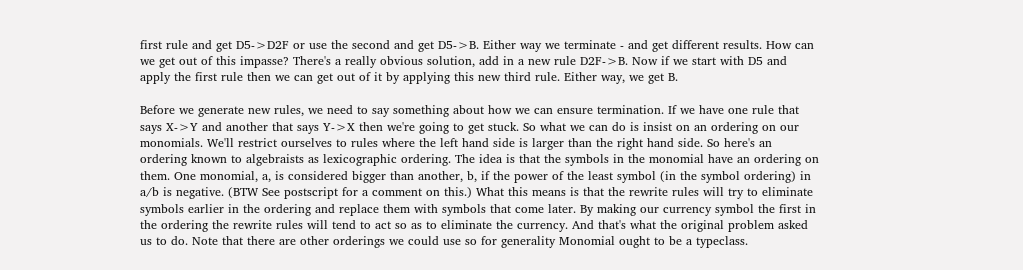first rule and get D5->D2F or use the second and get D5->B. Either way we terminate - and get different results. How can we get out of this impasse? There's a really obvious solution, add in a new rule D2F->B. Now if we start with D5 and apply the first rule then we can get out of it by applying this new third rule. Either way, we get B.

Before we generate new rules, we need to say something about how we can ensure termination. If we have one rule that says X->Y and another that says Y->X then we're going to get stuck. So what we can do is insist on an ordering on our monomials. We'll restrict ourselves to rules where the left hand side is larger than the right hand side. So here's an ordering known to algebraists as lexicographic ordering. The idea is that the symbols in the monomial have an ordering on them. One monomial, a, is considered bigger than another, b, if the power of the least symbol (in the symbol ordering) in a/b is negative. (BTW See postscript for a comment on this.) What this means is that the rewrite rules will try to eliminate symbols earlier in the ordering and replace them with symbols that come later. By making our currency symbol the first in the ordering the rewrite rules will tend to act so as to eliminate the currency. And that's what the original problem asked us to do. Note that there are other orderings we could use so for generality Monomial ought to be a typeclass.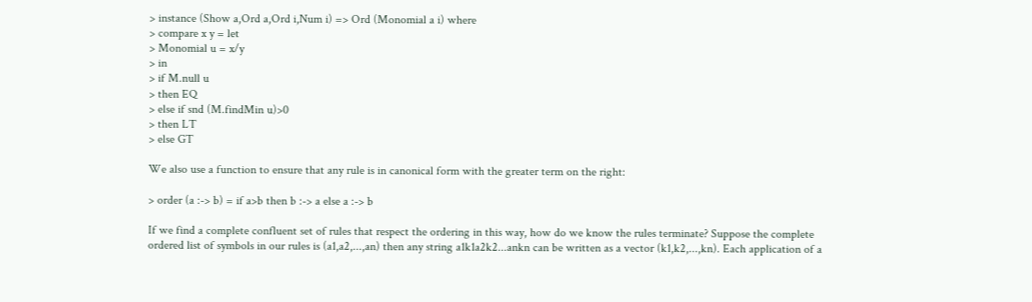> instance (Show a,Ord a,Ord i,Num i) => Ord (Monomial a i) where
> compare x y = let
> Monomial u = x/y
> in
> if M.null u
> then EQ
> else if snd (M.findMin u)>0
> then LT
> else GT

We also use a function to ensure that any rule is in canonical form with the greater term on the right:

> order (a :-> b) = if a>b then b :-> a else a :-> b

If we find a complete confluent set of rules that respect the ordering in this way, how do we know the rules terminate? Suppose the complete ordered list of symbols in our rules is (a1,a2,...,an) then any string a1k1a2k2...ankn can be written as a vector (k1,k2,...,kn). Each application of a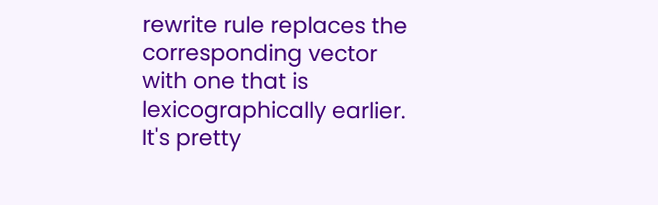rewrite rule replaces the corresponding vector with one that is lexicographically earlier. It's pretty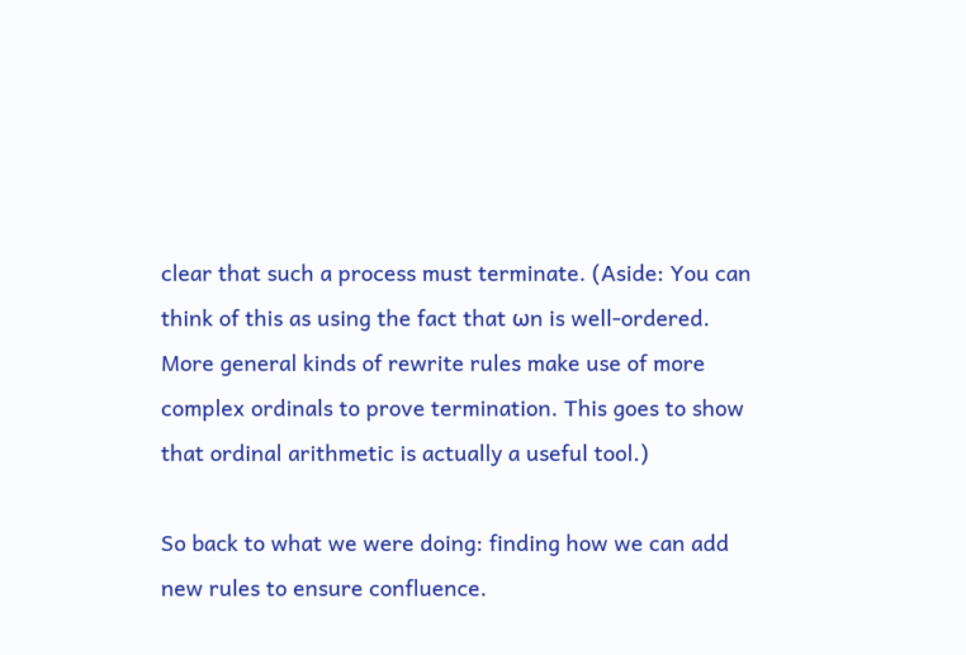clear that such a process must terminate. (Aside: You can think of this as using the fact that ωn is well-ordered. More general kinds of rewrite rules make use of more complex ordinals to prove termination. This goes to show that ordinal arithmetic is actually a useful tool.)

So back to what we were doing: finding how we can add new rules to ensure confluence.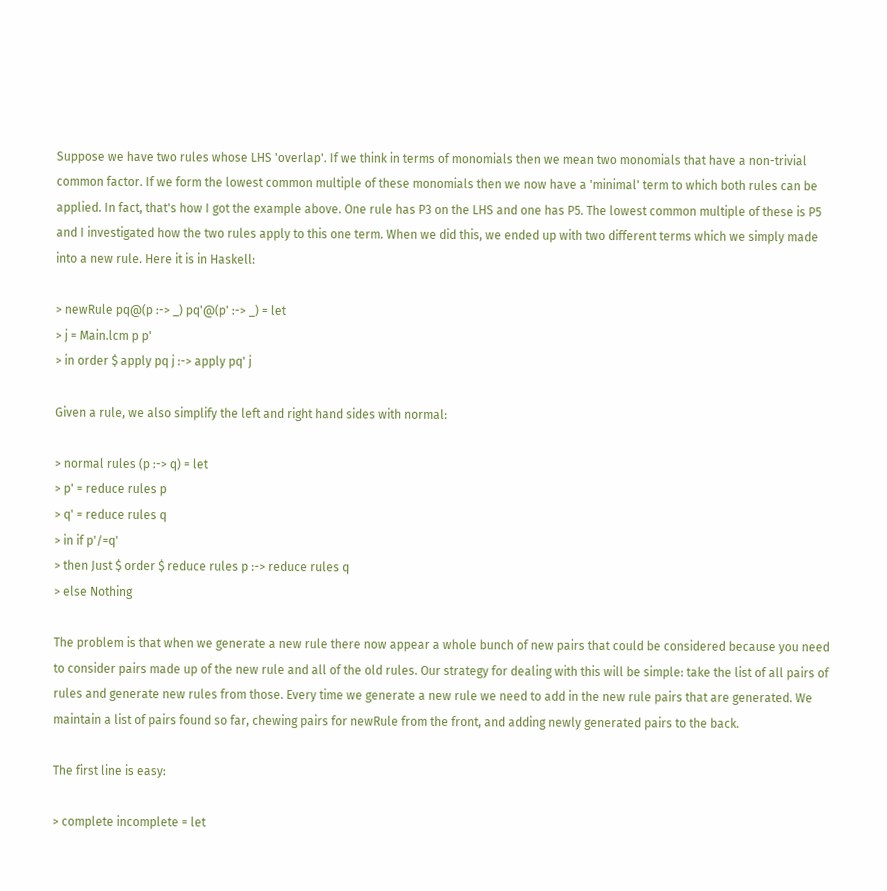Suppose we have two rules whose LHS 'overlap'. If we think in terms of monomials then we mean two monomials that have a non-trivial common factor. If we form the lowest common multiple of these monomials then we now have a 'minimal' term to which both rules can be applied. In fact, that's how I got the example above. One rule has P3 on the LHS and one has P5. The lowest common multiple of these is P5 and I investigated how the two rules apply to this one term. When we did this, we ended up with two different terms which we simply made into a new rule. Here it is in Haskell:

> newRule pq@(p :-> _) pq'@(p' :-> _) = let
> j = Main.lcm p p'
> in order $ apply pq j :-> apply pq' j

Given a rule, we also simplify the left and right hand sides with normal:

> normal rules (p :-> q) = let
> p' = reduce rules p
> q' = reduce rules q
> in if p'/=q'
> then Just $ order $ reduce rules p :-> reduce rules q
> else Nothing

The problem is that when we generate a new rule there now appear a whole bunch of new pairs that could be considered because you need to consider pairs made up of the new rule and all of the old rules. Our strategy for dealing with this will be simple: take the list of all pairs of rules and generate new rules from those. Every time we generate a new rule we need to add in the new rule pairs that are generated. We maintain a list of pairs found so far, chewing pairs for newRule from the front, and adding newly generated pairs to the back.

The first line is easy:

> complete incomplete = let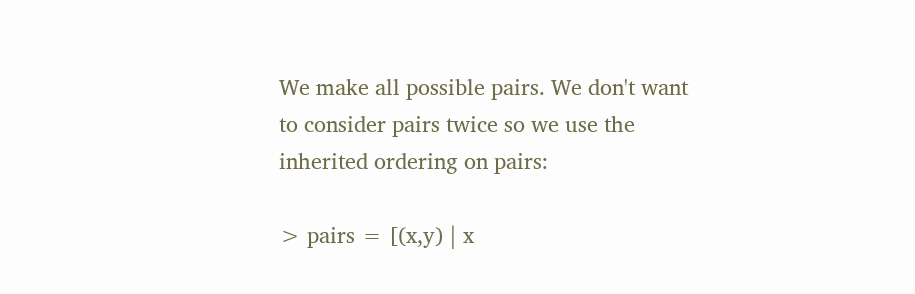We make all possible pairs. We don't want to consider pairs twice so we use the inherited ordering on pairs:

> pairs = [(x,y) | x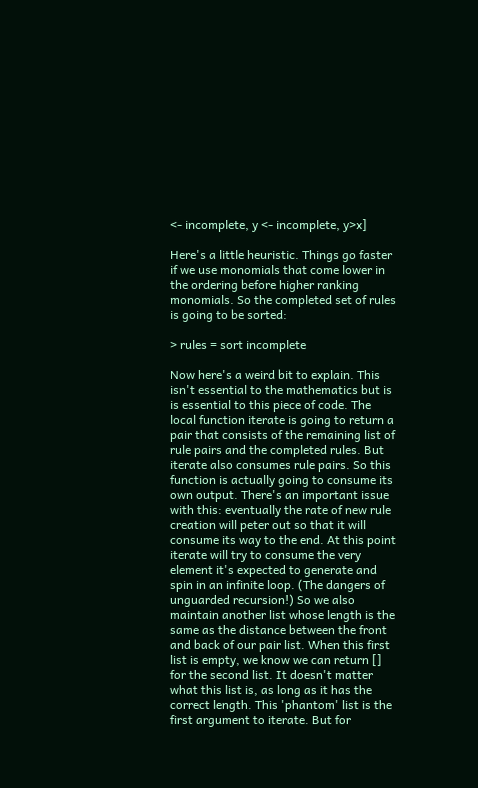<- incomplete, y <- incomplete, y>x]

Here's a little heuristic. Things go faster if we use monomials that come lower in the ordering before higher ranking monomials. So the completed set of rules is going to be sorted:

> rules = sort incomplete

Now here's a weird bit to explain. This isn't essential to the mathematics but is is essential to this piece of code. The local function iterate is going to return a pair that consists of the remaining list of rule pairs and the completed rules. But iterate also consumes rule pairs. So this function is actually going to consume its own output. There's an important issue with this: eventually the rate of new rule creation will peter out so that it will consume its way to the end. At this point iterate will try to consume the very element it's expected to generate and spin in an infinite loop. (The dangers of unguarded recursion!) So we also maintain another list whose length is the same as the distance between the front and back of our pair list. When this first list is empty, we know we can return [] for the second list. It doesn't matter what this list is, as long as it has the correct length. This 'phantom' list is the first argument to iterate. But for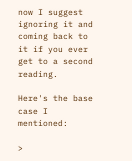now I suggest ignoring it and coming back to it if you ever get to a second reading.

Here's the base case I mentioned:

>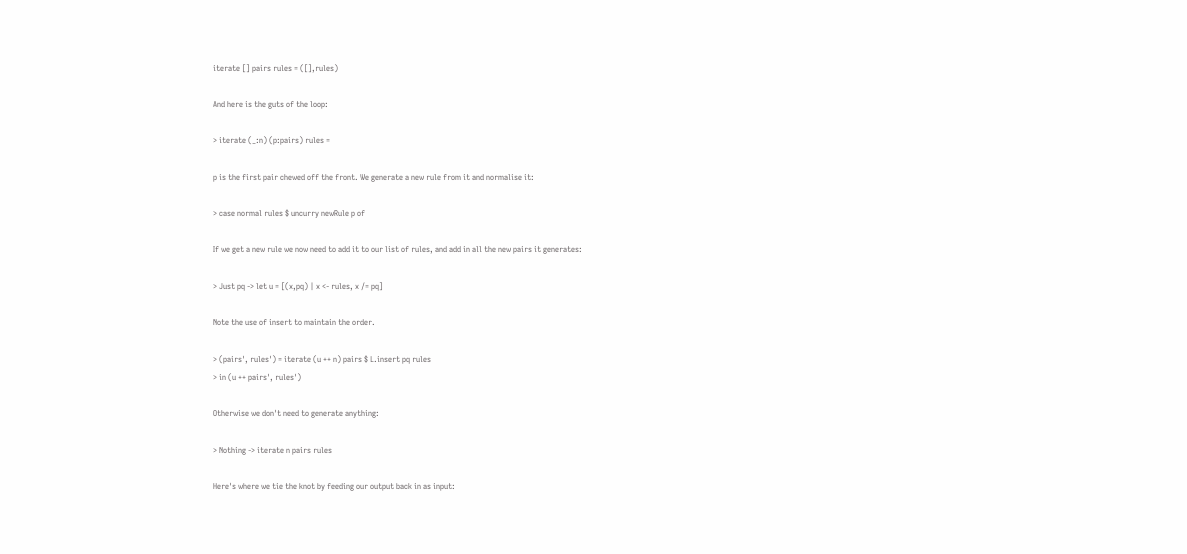iterate [] pairs rules = ([],rules)

And here is the guts of the loop:

> iterate (_:n) (p:pairs) rules =

p is the first pair chewed off the front. We generate a new rule from it and normalise it:

> case normal rules $ uncurry newRule p of

If we get a new rule we now need to add it to our list of rules, and add in all the new pairs it generates:

> Just pq -> let u = [(x,pq) | x <- rules, x /= pq]

Note the use of insert to maintain the order.

> (pairs', rules') = iterate (u ++ n) pairs $ L.insert pq rules
> in (u ++ pairs', rules')

Otherwise we don't need to generate anything:

> Nothing -> iterate n pairs rules

Here's where we tie the knot by feeding our output back in as input: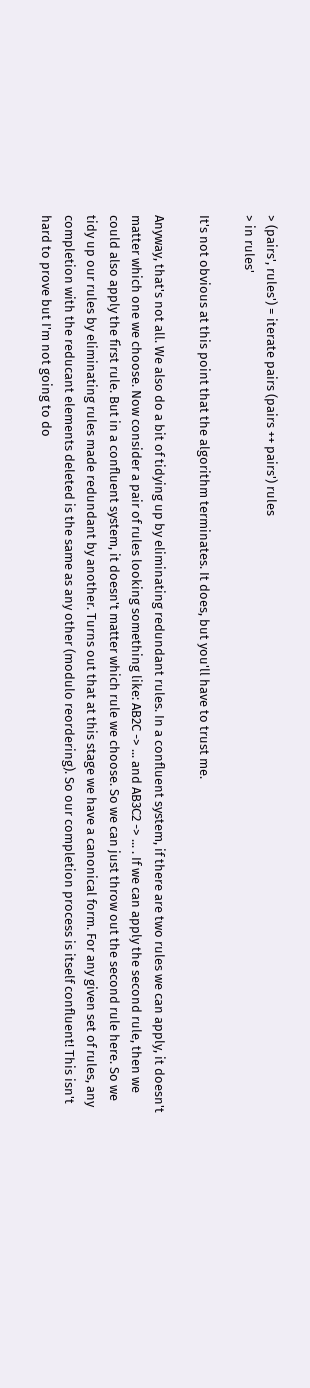> (pairs', rules') = iterate pairs (pairs ++ pairs') rules
> in rules'

It's not obvious at this point that the algorithm terminates. It does, but you'll have to trust me.

Anyway, that's not all. We also do a bit of tidying up by eliminating redundant rules. In a confluent system, if there are two rules we can apply, it doesn't matter which one we choose. Now consider a pair of rules looking something like: AB2C -> ... and AB3C2 -> ... . If we can apply the second rule, then we could also apply the first rule. But in a confluent system, it doesn't matter which rule we choose. So we can just throw out the second rule here. So we tidy up our rules by eliminating rules made redundant by another. Turns out that at this stage we have a canonical form. For any given set of rules, any completion with the reducant elements deleted is the same as any other (modulo reordering). So our completion process is itself confluent! This isn't hard to prove but I'm not going to do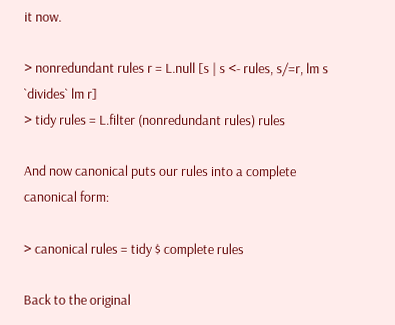it now.

> nonredundant rules r = L.null [s | s <- rules, s/=r, lm s `divides` lm r]
> tidy rules = L.filter (nonredundant rules) rules

And now canonical puts our rules into a complete canonical form:

> canonical rules = tidy $ complete rules

Back to the original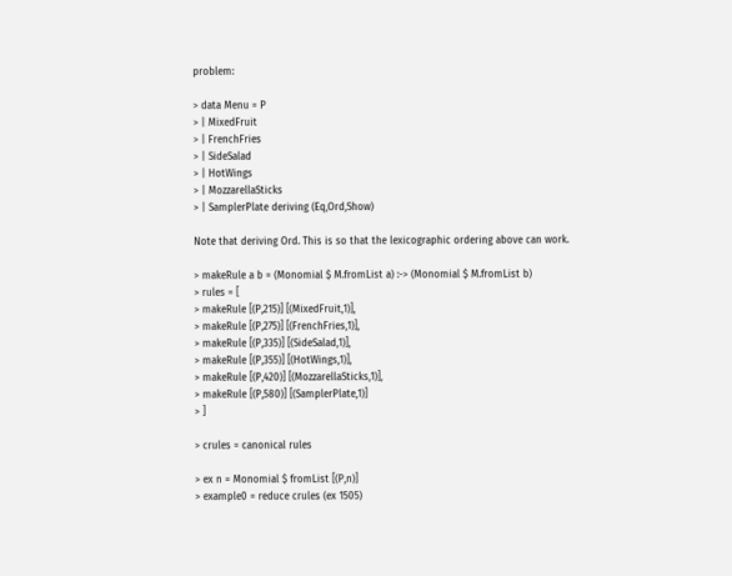problem:

> data Menu = P
> | MixedFruit
> | FrenchFries
> | SideSalad
> | HotWings
> | MozzarellaSticks
> | SamplerPlate deriving (Eq,Ord,Show)

Note that deriving Ord. This is so that the lexicographic ordering above can work.

> makeRule a b = (Monomial $ M.fromList a) :-> (Monomial $ M.fromList b)
> rules = [
> makeRule [(P,215)] [(MixedFruit,1)],
> makeRule [(P,275)] [(FrenchFries,1)],
> makeRule [(P,335)] [(SideSalad,1)],
> makeRule [(P,355)] [(HotWings,1)],
> makeRule [(P,420)] [(MozzarellaSticks,1)],
> makeRule [(P,580)] [(SamplerPlate,1)]
> ]

> crules = canonical rules

> ex n = Monomial $ fromList [(P,n)]
> example0 = reduce crules (ex 1505)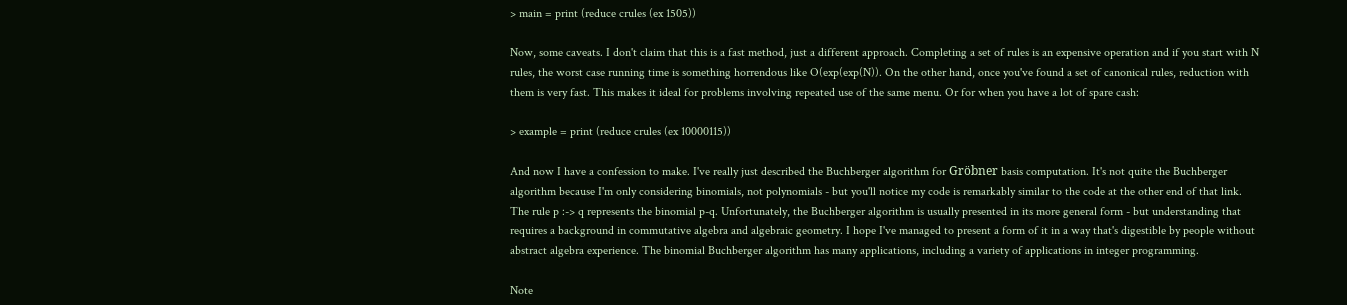> main = print (reduce crules (ex 1505))

Now, some caveats. I don't claim that this is a fast method, just a different approach. Completing a set of rules is an expensive operation and if you start with N rules, the worst case running time is something horrendous like O(exp(exp(N)). On the other hand, once you've found a set of canonical rules, reduction with them is very fast. This makes it ideal for problems involving repeated use of the same menu. Or for when you have a lot of spare cash:

> example = print (reduce crules (ex 10000115))

And now I have a confession to make. I've really just described the Buchberger algorithm for Gröbner basis computation. It's not quite the Buchberger algorithm because I'm only considering binomials, not polynomials - but you'll notice my code is remarkably similar to the code at the other end of that link. The rule p :-> q represents the binomial p-q. Unfortunately, the Buchberger algorithm is usually presented in its more general form - but understanding that requires a background in commutative algebra and algebraic geometry. I hope I've managed to present a form of it in a way that's digestible by people without abstract algebra experience. The binomial Buchberger algorithm has many applications, including a variety of applications in integer programming.

Note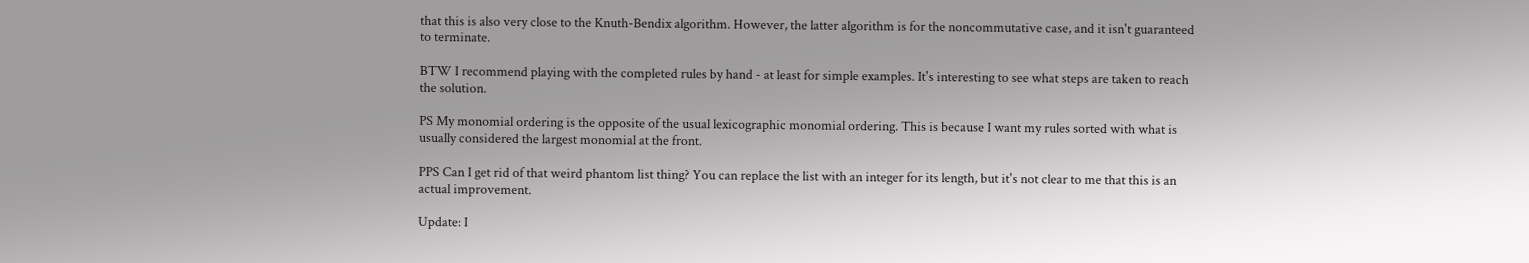that this is also very close to the Knuth-Bendix algorithm. However, the latter algorithm is for the noncommutative case, and it isn't guaranteed to terminate.

BTW I recommend playing with the completed rules by hand - at least for simple examples. It's interesting to see what steps are taken to reach the solution.

PS My monomial ordering is the opposite of the usual lexicographic monomial ordering. This is because I want my rules sorted with what is usually considered the largest monomial at the front.

PPS Can I get rid of that weird phantom list thing? You can replace the list with an integer for its length, but it's not clear to me that this is an actual improvement.

Update: I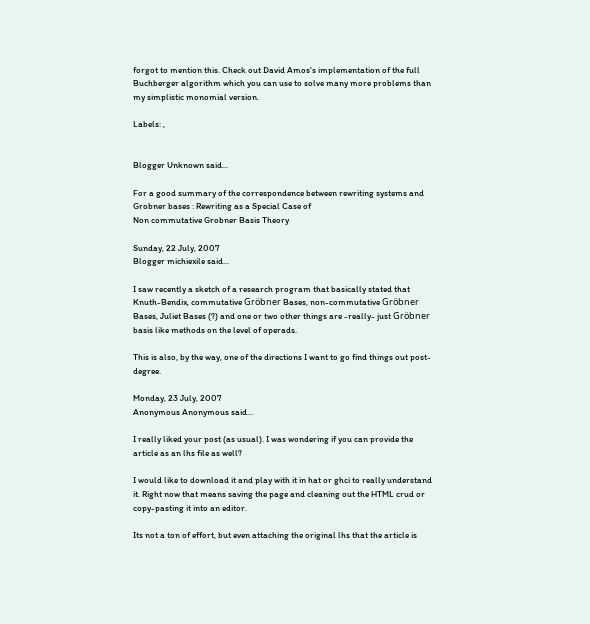forgot to mention this. Check out David Amos's implementation of the full Buchberger algorithm which you can use to solve many more problems than my simplistic monomial version.

Labels: ,


Blogger Unknown said...

For a good summary of the correspondence between rewriting systems and Grobner bases : Rewriting as a Special Case of
Non commutative Grobner Basis Theory

Sunday, 22 July, 2007
Blogger michiexile said...

I saw recently a sketch of a research program that basically stated that Knuth-Bendix, commutative Gröbner Bases, non-commutative Gröbner Bases, Juliet Bases (?) and one or two other things are -really- just Gröbner basis like methods on the level of operads.

This is also, by the way, one of the directions I want to go find things out post-degree.

Monday, 23 July, 2007
Anonymous Anonymous said...

I really liked your post (as usual). I was wondering if you can provide the article as an lhs file as well?

I would like to download it and play with it in hat or ghci to really understand it. Right now that means saving the page and cleaning out the HTML crud or copy-pasting it into an editor.

Its not a ton of effort, but even attaching the original lhs that the article is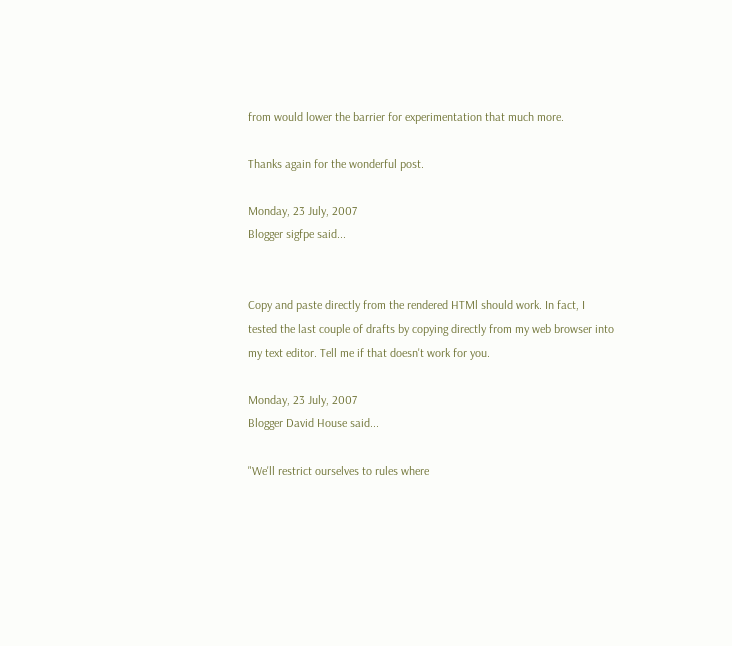from would lower the barrier for experimentation that much more.

Thanks again for the wonderful post.

Monday, 23 July, 2007
Blogger sigfpe said...


Copy and paste directly from the rendered HTMl should work. In fact, I tested the last couple of drafts by copying directly from my web browser into my text editor. Tell me if that doesn't work for you.

Monday, 23 July, 2007
Blogger David House said...

"We'll restrict ourselves to rules where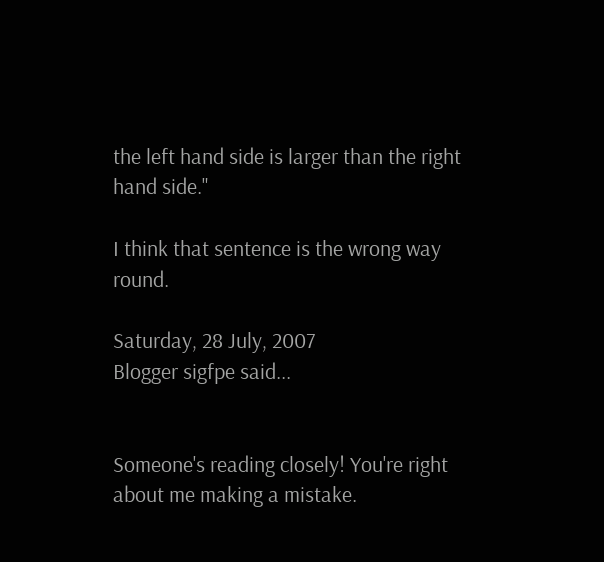the left hand side is larger than the right hand side."

I think that sentence is the wrong way round.

Saturday, 28 July, 2007
Blogger sigfpe said...


Someone's reading closely! You're right about me making a mistake.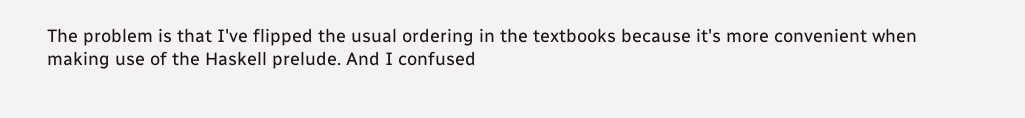The problem is that I've flipped the usual ordering in the textbooks because it's more convenient when making use of the Haskell prelude. And I confused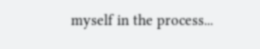myself in the process...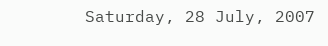Saturday, 28 July, 2007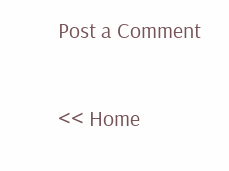Post a Comment

<< Home